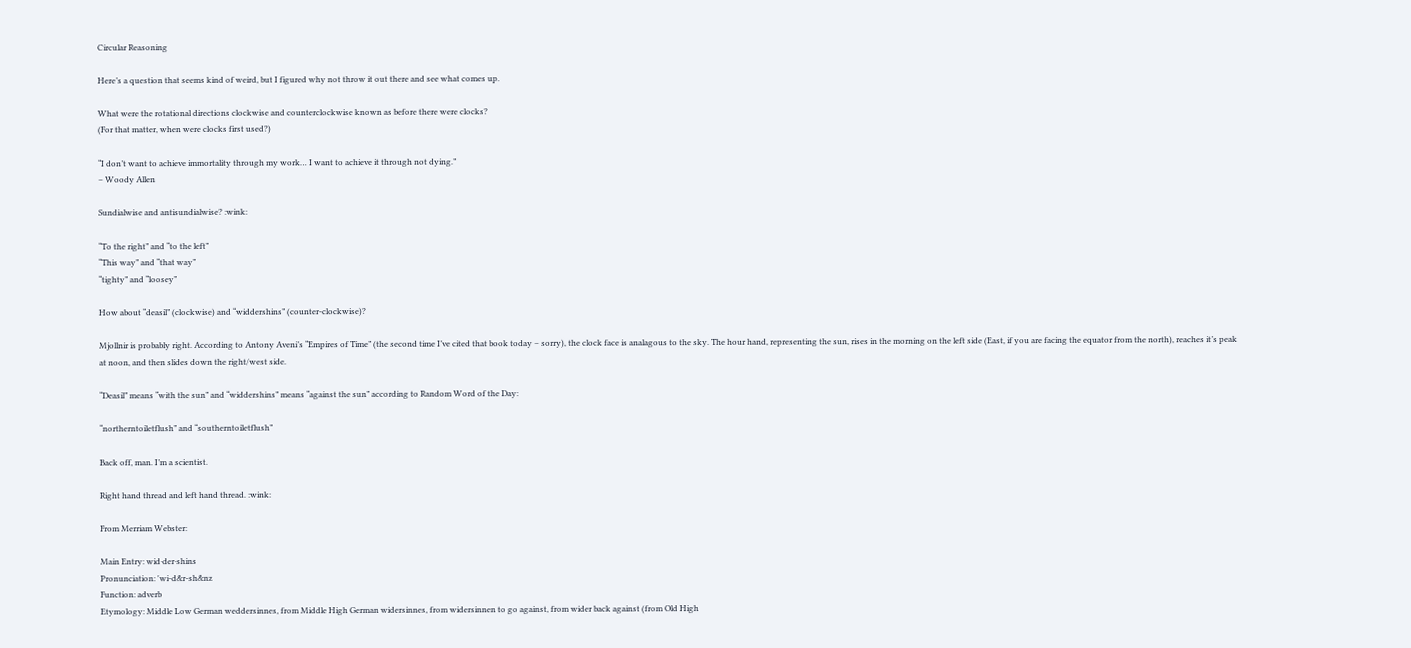Circular Reasoning

Here’s a question that seems kind of weird, but I figured why not throw it out there and see what comes up.

What were the rotational directions clockwise and counterclockwise known as before there were clocks?
(For that matter, when were clocks first used?)

“I don’t want to achieve immortality through my work… I want to achieve it through not dying.”
– Woody Allen

Sundialwise and antisundialwise? :wink:

“To the right” and “to the left”
“This way” and “that way”
“tighty” and “loosey”

How about “deasil” (clockwise) and “widdershins” (counter-clockwise)?

Mjollnir is probably right. According to Antony Aveni’s “Empires of Time” (the second time I’ve cited that book today – sorry), the clock face is analagous to the sky. The hour hand, representing the sun, rises in the morning on the left side (East, if you are facing the equator from the north), reaches it’s peak at noon, and then slides down the right/west side.

“Deasil” means “with the sun” and “widdershins” means “against the sun” according to Random Word of the Day:

“northerntoiletflush” and “southerntoiletflush”

Back off, man. I’m a scientist.

Right hand thread and left hand thread. :wink:

From Merriam Webster:

Main Entry: wid·der·shins
Pronunciation: 'wi-d&r-sh&nz
Function: adverb
Etymology: Middle Low German weddersinnes, from Middle High German widersinnes, from widersinnen to go against, from wider back against (from Old High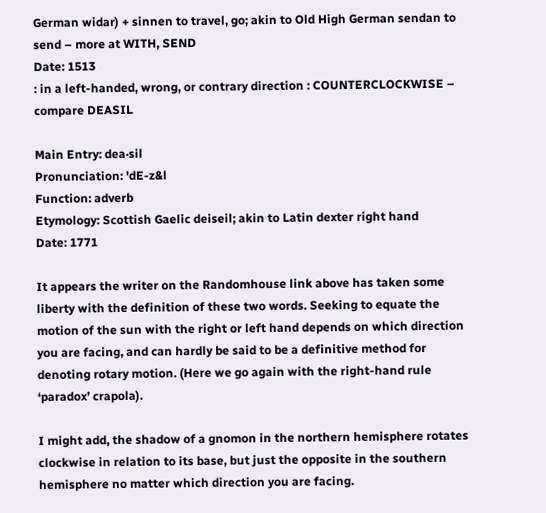German widar) + sinnen to travel, go; akin to Old High German sendan to send – more at WITH, SEND
Date: 1513
: in a left-handed, wrong, or contrary direction : COUNTERCLOCKWISE – compare DEASIL

Main Entry: dea·sil
Pronunciation: 'dE-z&l
Function: adverb
Etymology: Scottish Gaelic deiseil; akin to Latin dexter right hand
Date: 1771

It appears the writer on the Randomhouse link above has taken some liberty with the definition of these two words. Seeking to equate the motion of the sun with the right or left hand depends on which direction you are facing, and can hardly be said to be a definitive method for denoting rotary motion. (Here we go again with the right-hand rule ‘paradox’ crapola).

I might add, the shadow of a gnomon in the northern hemisphere rotates clockwise in relation to its base, but just the opposite in the southern hemisphere no matter which direction you are facing.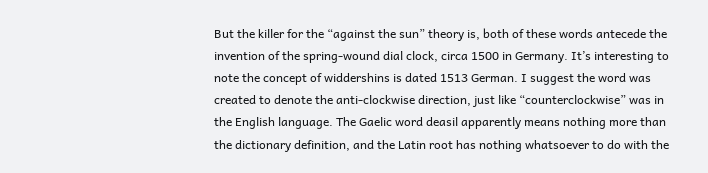But the killer for the “against the sun” theory is, both of these words antecede the invention of the spring-wound dial clock, circa 1500 in Germany. It’s interesting to note the concept of widdershins is dated 1513 German. I suggest the word was created to denote the anti-clockwise direction, just like “counterclockwise” was in the English language. The Gaelic word deasil apparently means nothing more than the dictionary definition, and the Latin root has nothing whatsoever to do with the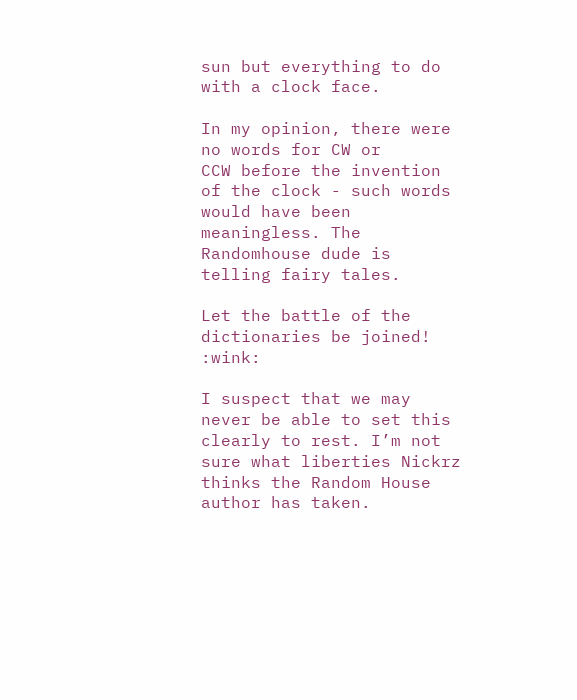sun but everything to do with a clock face.

In my opinion, there were no words for CW or
CCW before the invention of the clock - such words would have been meaningless. The Randomhouse dude is telling fairy tales.

Let the battle of the dictionaries be joined! :wink:

I suspect that we may never be able to set this clearly to rest. I’m not sure what liberties Nickrz thinks the Random House author has taken.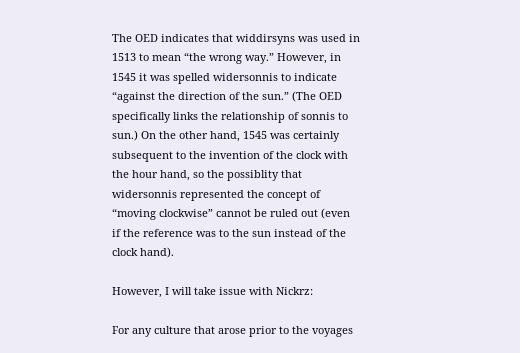The OED indicates that widdirsyns was used in 1513 to mean “the wrong way.” However, in 1545 it was spelled widersonnis to indicate “against the direction of the sun.” (The OED specifically links the relationship of sonnis to sun.) On the other hand, 1545 was certainly subsequent to the invention of the clock with the hour hand, so the possiblity that widersonnis represented the concept of “moving clockwise” cannot be ruled out (even if the reference was to the sun instead of the clock hand).

However, I will take issue with Nickrz:

For any culture that arose prior to the voyages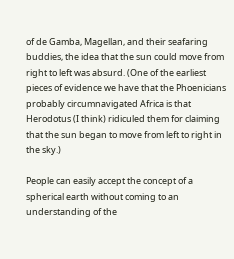of de Gamba, Magellan, and their seafaring buddies, the idea that the sun could move from right to left was absurd. (One of the earliest pieces of evidence we have that the Phoenicians probably circumnavigated Africa is that Herodotus (I think) ridiculed them for claiming that the sun began to move from left to right in the sky.)

People can easily accept the concept of a spherical earth without coming to an understanding of the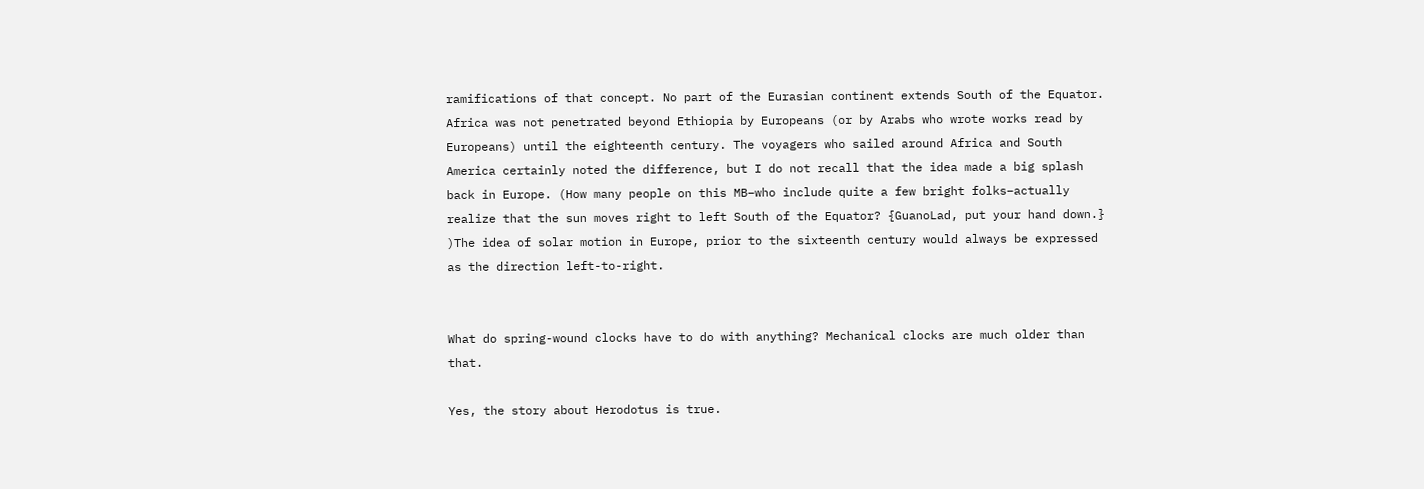ramifications of that concept. No part of the Eurasian continent extends South of the Equator. Africa was not penetrated beyond Ethiopia by Europeans (or by Arabs who wrote works read by Europeans) until the eighteenth century. The voyagers who sailed around Africa and South America certainly noted the difference, but I do not recall that the idea made a big splash back in Europe. (How many people on this MB–who include quite a few bright folks–actually realize that the sun moves right to left South of the Equator? {GuanoLad, put your hand down.} )The idea of solar motion in Europe, prior to the sixteenth century would always be expressed as the direction left-to-right.


What do spring-wound clocks have to do with anything? Mechanical clocks are much older than that.

Yes, the story about Herodotus is true.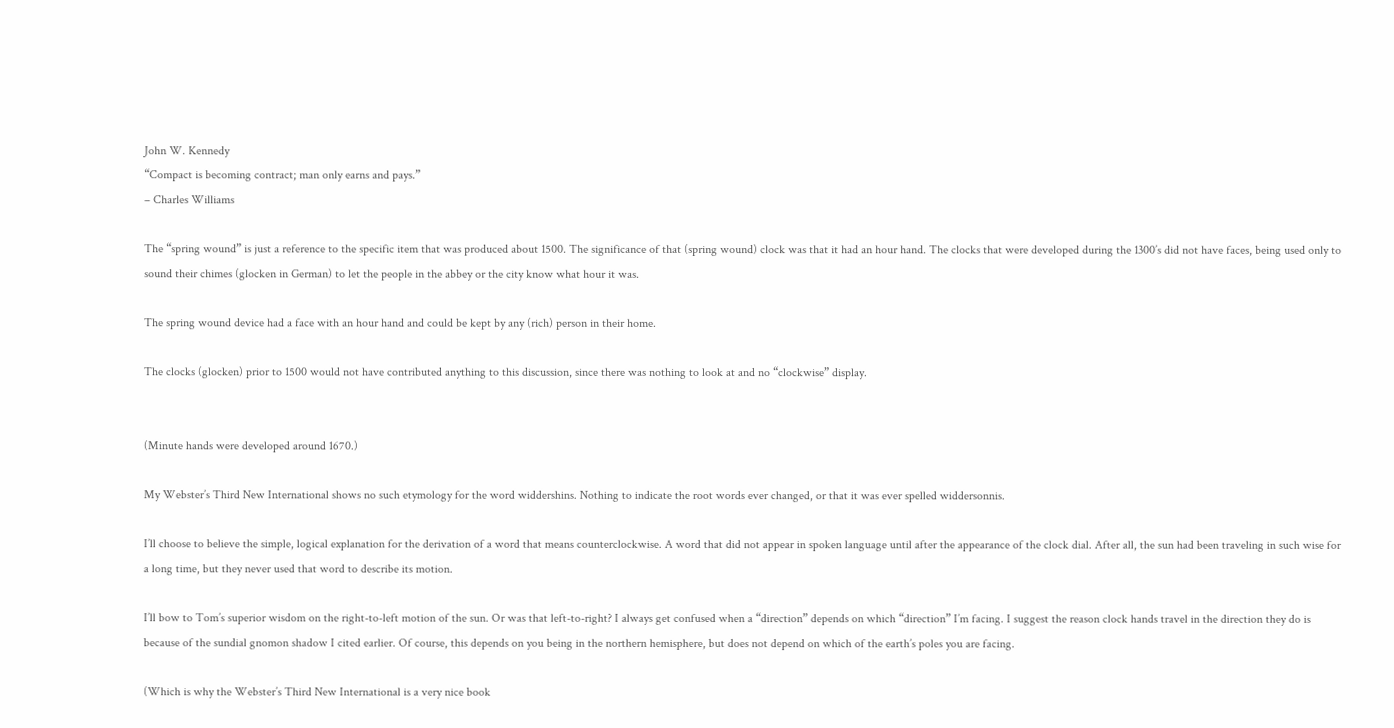John W. Kennedy
“Compact is becoming contract; man only earns and pays.”
– Charles Williams

The “spring wound” is just a reference to the specific item that was produced about 1500. The significance of that (spring wound) clock was that it had an hour hand. The clocks that were developed during the 1300’s did not have faces, being used only to sound their chimes (glocken in German) to let the people in the abbey or the city know what hour it was.

The spring wound device had a face with an hour hand and could be kept by any (rich) person in their home.

The clocks (glocken) prior to 1500 would not have contributed anything to this discussion, since there was nothing to look at and no “clockwise” display.


(Minute hands were developed around 1670.)

My Webster’s Third New International shows no such etymology for the word widdershins. Nothing to indicate the root words ever changed, or that it was ever spelled widdersonnis.

I’ll choose to believe the simple, logical explanation for the derivation of a word that means counterclockwise. A word that did not appear in spoken language until after the appearance of the clock dial. After all, the sun had been traveling in such wise for a long time, but they never used that word to describe its motion.

I’ll bow to Tom’s superior wisdom on the right-to-left motion of the sun. Or was that left-to-right? I always get confused when a “direction” depends on which “direction” I’m facing. I suggest the reason clock hands travel in the direction they do is because of the sundial gnomon shadow I cited earlier. Of course, this depends on you being in the northern hemisphere, but does not depend on which of the earth’s poles you are facing.

(Which is why the Webster’s Third New International is a very nice book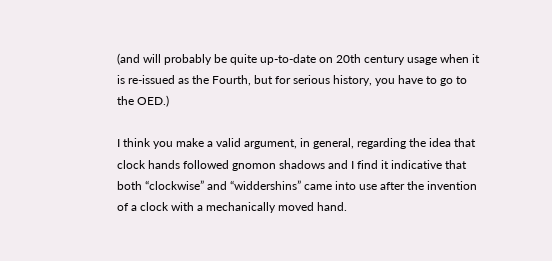(and will probably be quite up-to-date on 20th century usage when it is re-issued as the Fourth, but for serious history, you have to go to the OED.)

I think you make a valid argument, in general, regarding the idea that clock hands followed gnomon shadows and I find it indicative that both “clockwise” and “widdershins” came into use after the invention of a clock with a mechanically moved hand.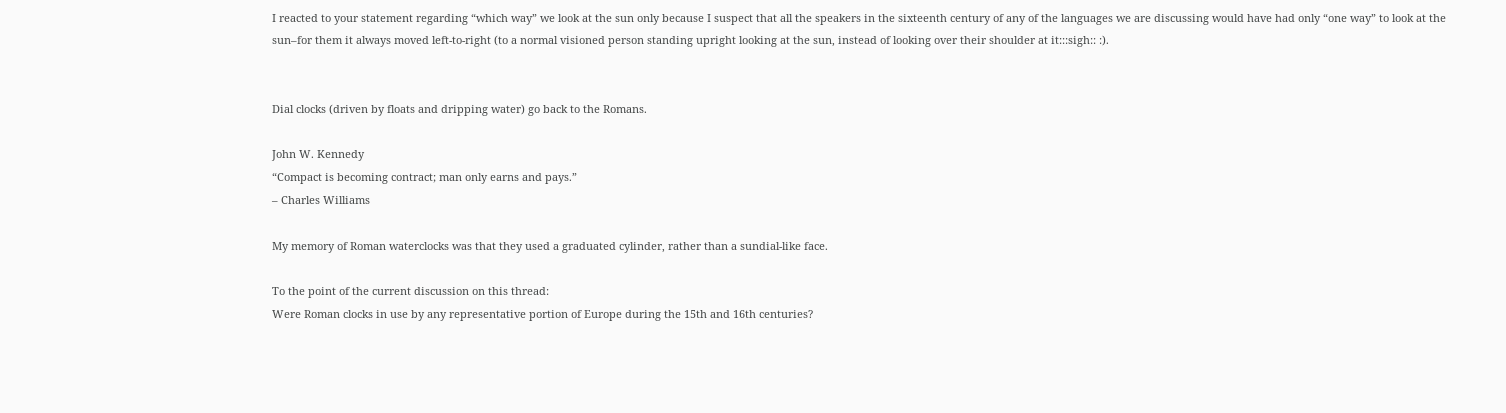I reacted to your statement regarding “which way” we look at the sun only because I suspect that all the speakers in the sixteenth century of any of the languages we are discussing would have had only “one way” to look at the sun–for them it always moved left-to-right (to a normal visioned person standing upright looking at the sun, instead of looking over their shoulder at it:::sigh:: :).


Dial clocks (driven by floats and dripping water) go back to the Romans.

John W. Kennedy
“Compact is becoming contract; man only earns and pays.”
– Charles Williams

My memory of Roman waterclocks was that they used a graduated cylinder, rather than a sundial-like face.

To the point of the current discussion on this thread:
Were Roman clocks in use by any representative portion of Europe during the 15th and 16th centuries?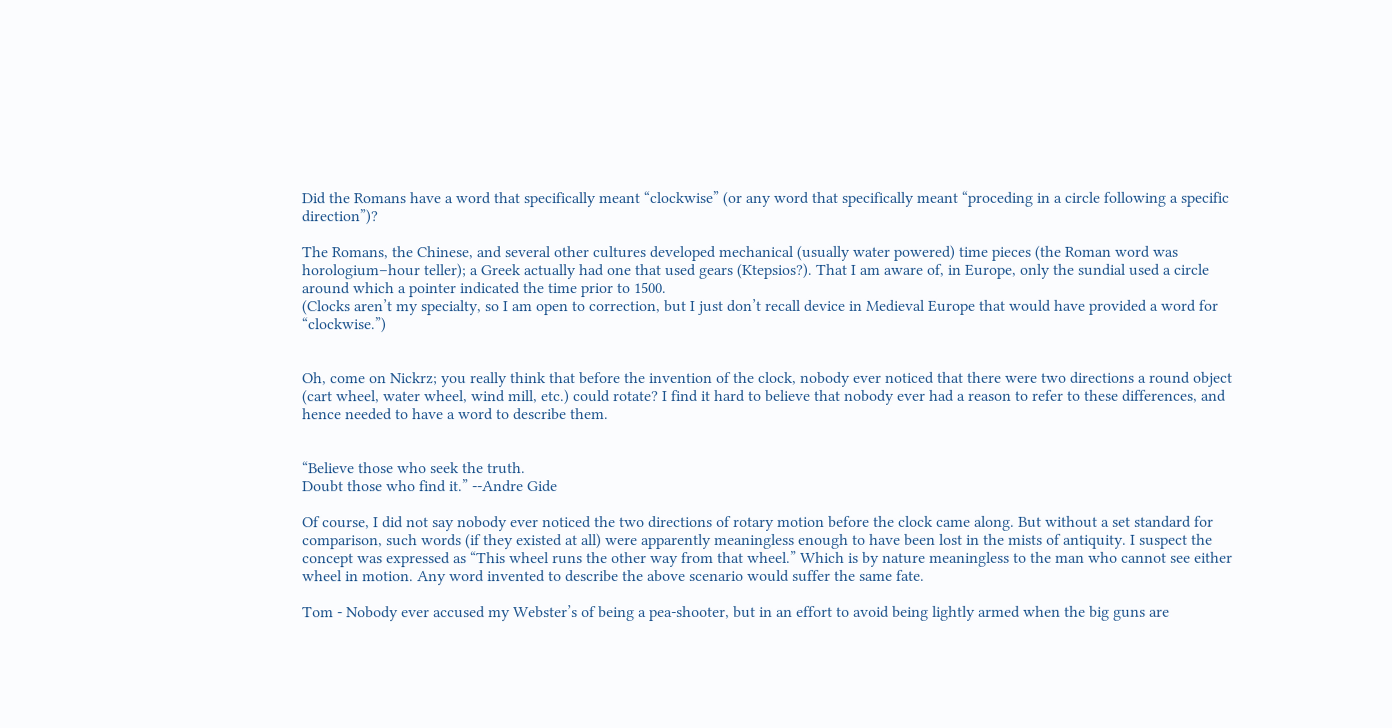Did the Romans have a word that specifically meant “clockwise” (or any word that specifically meant “proceding in a circle following a specific direction”)?

The Romans, the Chinese, and several other cultures developed mechanical (usually water powered) time pieces (the Roman word was horologium–hour teller); a Greek actually had one that used gears (Ktepsios?). That I am aware of, in Europe, only the sundial used a circle around which a pointer indicated the time prior to 1500.
(Clocks aren’t my specialty, so I am open to correction, but I just don’t recall device in Medieval Europe that would have provided a word for “clockwise.”)


Oh, come on Nickrz; you really think that before the invention of the clock, nobody ever noticed that there were two directions a round object (cart wheel, water wheel, wind mill, etc.) could rotate? I find it hard to believe that nobody ever had a reason to refer to these differences, and hence needed to have a word to describe them.


“Believe those who seek the truth.
Doubt those who find it.” --Andre Gide

Of course, I did not say nobody ever noticed the two directions of rotary motion before the clock came along. But without a set standard for comparison, such words (if they existed at all) were apparently meaningless enough to have been lost in the mists of antiquity. I suspect the concept was expressed as “This wheel runs the other way from that wheel.” Which is by nature meaningless to the man who cannot see either wheel in motion. Any word invented to describe the above scenario would suffer the same fate.

Tom - Nobody ever accused my Webster’s of being a pea-shooter, but in an effort to avoid being lightly armed when the big guns are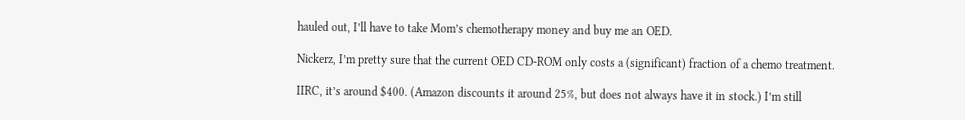hauled out, I’ll have to take Mom’s chemotherapy money and buy me an OED.

Nickerz, I’m pretty sure that the current OED CD-ROM only costs a (significant) fraction of a chemo treatment.

IIRC, it’s around $400. (Amazon discounts it around 25%, but does not always have it in stock.) I’m still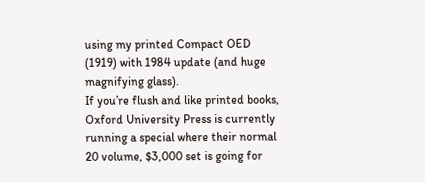using my printed Compact OED (1919) with 1984 update (and huge magnifying glass).
If you’re flush and like printed books, Oxford University Press is currently running a special where their normal 20 volume, $3,000 set is going for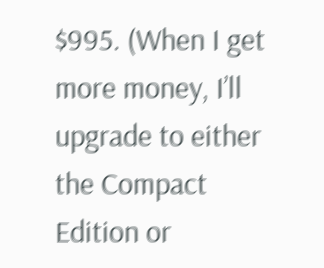$995. (When I get more money, I’ll upgrade to either the Compact Edition or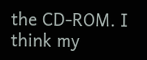the CD-ROM. I think my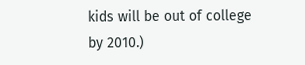kids will be out of college by 2010.)